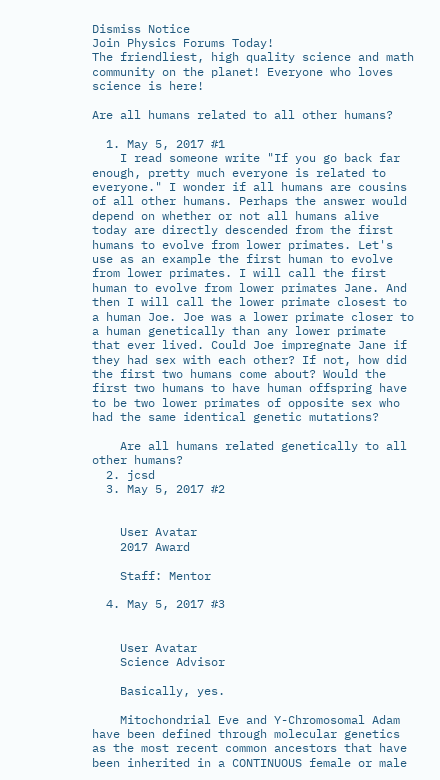Dismiss Notice
Join Physics Forums Today!
The friendliest, high quality science and math community on the planet! Everyone who loves science is here!

Are all humans related to all other humans?

  1. May 5, 2017 #1
    I read someone write "If you go back far enough, pretty much everyone is related to everyone." I wonder if all humans are cousins of all other humans. Perhaps the answer would depend on whether or not all humans alive today are directly descended from the first humans to evolve from lower primates. Let's use as an example the first human to evolve from lower primates. I will call the first human to evolve from lower primates Jane. And then I will call the lower primate closest to a human Joe. Joe was a lower primate closer to a human genetically than any lower primate that ever lived. Could Joe impregnate Jane if they had sex with each other? If not, how did the first two humans come about? Would the first two humans to have human offspring have to be two lower primates of opposite sex who had the same identical genetic mutations?

    Are all humans related genetically to all other humans?
  2. jcsd
  3. May 5, 2017 #2


    User Avatar
    2017 Award

    Staff: Mentor

  4. May 5, 2017 #3


    User Avatar
    Science Advisor

    Basically, yes.

    Mitochondrial Eve and Y-Chromosomal Adam have been defined through molecular genetics as the most recent common ancestors that have been inherited in a CONTINUOUS female or male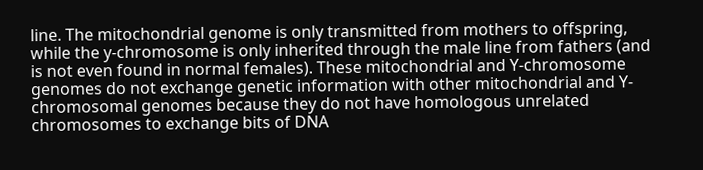line. The mitochondrial genome is only transmitted from mothers to offspring, while the y-chromosome is only inherited through the male line from fathers (and is not even found in normal females). These mitochondrial and Y-chromosome genomes do not exchange genetic information with other mitochondrial and Y-chromosomal genomes because they do not have homologous unrelated chromosomes to exchange bits of DNA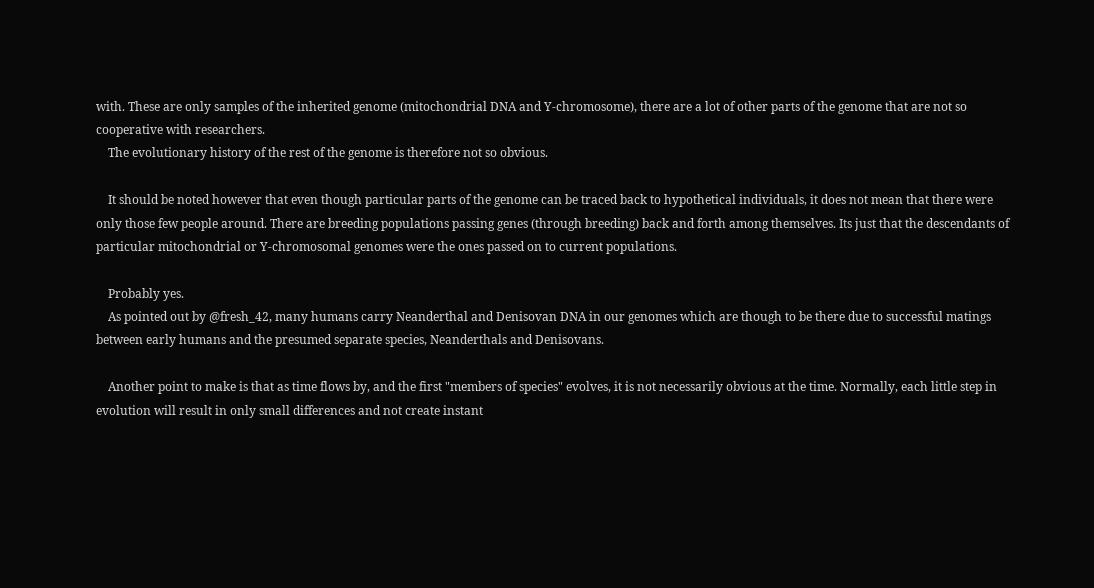with. These are only samples of the inherited genome (mitochondrial DNA and Y-chromosome), there are a lot of other parts of the genome that are not so cooperative with researchers.
    The evolutionary history of the rest of the genome is therefore not so obvious.

    It should be noted however that even though particular parts of the genome can be traced back to hypothetical individuals, it does not mean that there were only those few people around. There are breeding populations passing genes (through breeding) back and forth among themselves. Its just that the descendants of particular mitochondrial or Y-chromosomal genomes were the ones passed on to current populations.

    Probably yes.
    As pointed out by @fresh_42, many humans carry Neanderthal and Denisovan DNA in our genomes which are though to be there due to successful matings between early humans and the presumed separate species, Neanderthals and Denisovans.

    Another point to make is that as time flows by, and the first "members of species" evolves, it is not necessarily obvious at the time. Normally, each little step in evolution will result in only small differences and not create instant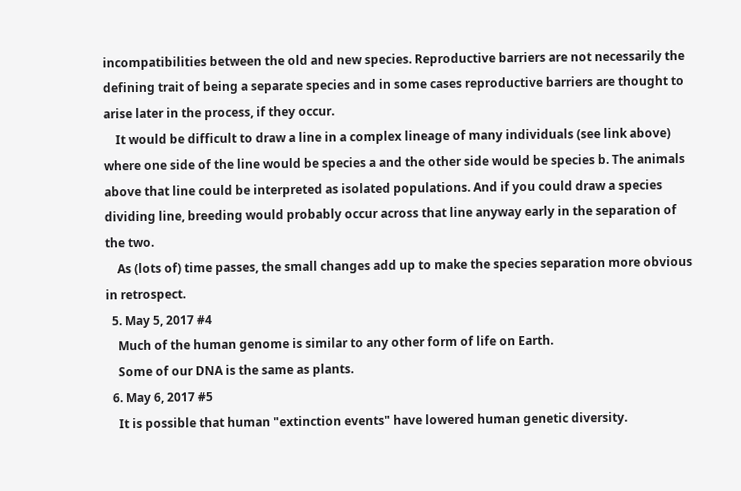incompatibilities between the old and new species. Reproductive barriers are not necessarily the defining trait of being a separate species and in some cases reproductive barriers are thought to arise later in the process, if they occur.
    It would be difficult to draw a line in a complex lineage of many individuals (see link above) where one side of the line would be species a and the other side would be species b. The animals above that line could be interpreted as isolated populations. And if you could draw a species dividing line, breeding would probably occur across that line anyway early in the separation of the two.
    As (lots of) time passes, the small changes add up to make the species separation more obvious in retrospect.
  5. May 5, 2017 #4
    Much of the human genome is similar to any other form of life on Earth.
    Some of our DNA is the same as plants.
  6. May 6, 2017 #5
    It is possible that human "extinction events" have lowered human genetic diversity.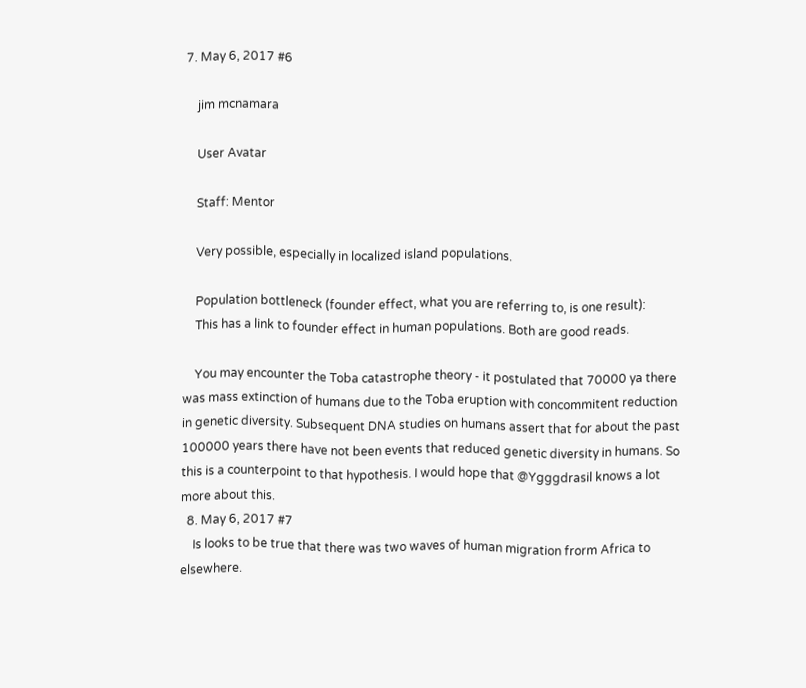7. May 6, 2017 #6

    jim mcnamara

    User Avatar

    Staff: Mentor

    Very possible, especially in localized island populations.

    Population bottleneck (founder effect, what you are referring to, is one result):
    This has a link to founder effect in human populations. Both are good reads.

    You may encounter the Toba catastrophe theory - it postulated that 70000 ya there was mass extinction of humans due to the Toba eruption with concommitent reduction in genetic diversity. Subsequent DNA studies on humans assert that for about the past 100000 years there have not been events that reduced genetic diversity in humans. So this is a counterpoint to that hypothesis. I would hope that @Ygggdrasil knows a lot more about this.
  8. May 6, 2017 #7
    Is looks to be true that there was two waves of human migration frorm Africa to elsewhere.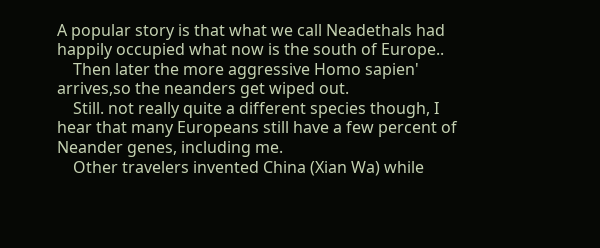A popular story is that what we call Neadethals had happily occupied what now is the south of Europe..
    Then later the more aggressive Homo sapien' arrives,so the neanders get wiped out.
    Still. not really quite a different species though, I hear that many Europeans still have a few percent of Neander genes, including me.
    Other travelers invented China (Xian Wa) while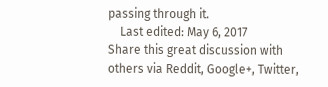passing through it.
    Last edited: May 6, 2017
Share this great discussion with others via Reddit, Google+, Twitter,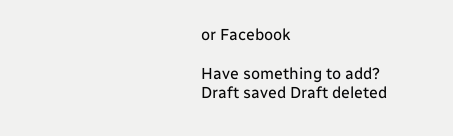or Facebook

Have something to add?
Draft saved Draft deleted